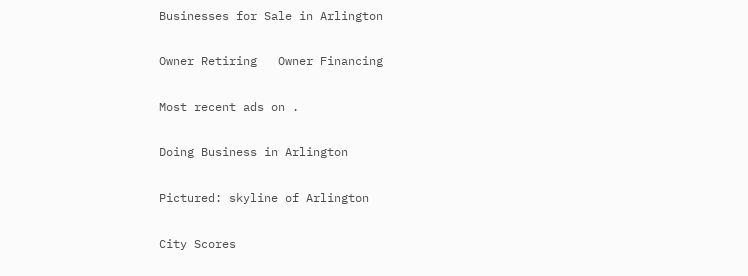Businesses for Sale in Arlington

Owner Retiring   Owner Financing

Most recent ads on .

Doing Business in Arlington

Pictured: skyline of Arlington

City Scores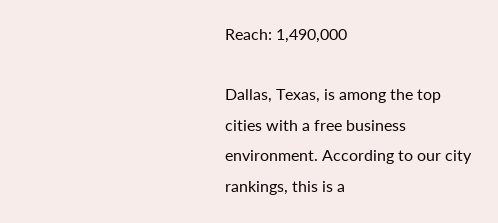Reach: 1,490,000

Dallas, Texas, is among the top cities with a free business environment. According to our city rankings, this is a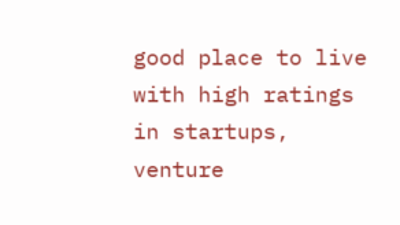good place to live with high ratings in startups, venture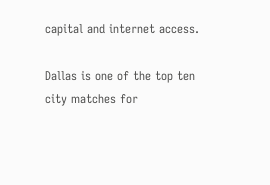capital and internet access.

Dallas is one of the top ten city matches for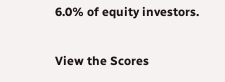6.0% of equity investors.

View the Scores